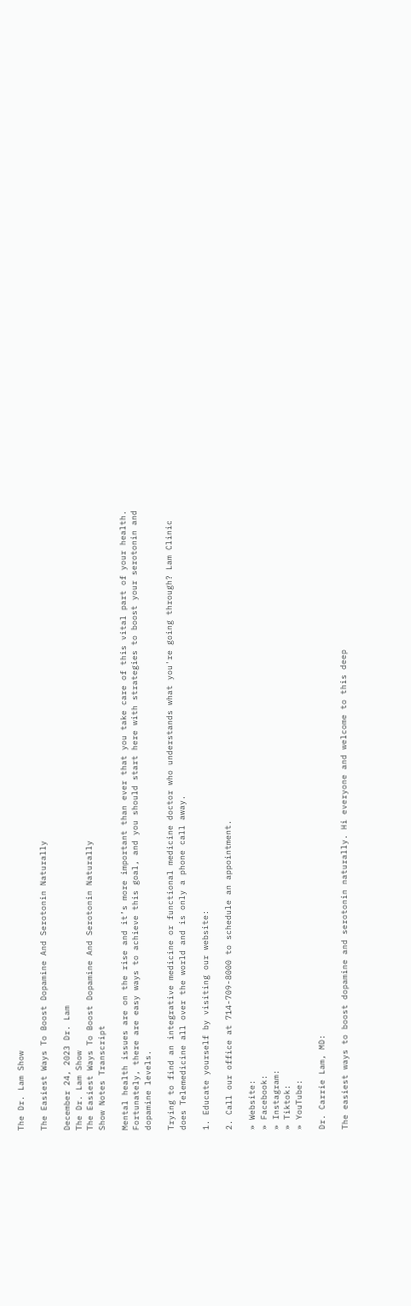The Dr. Lam Show

The Easiest Ways To Boost Dopamine And Serotonin Naturally

December 24, 2023 Dr. Lam
The Dr. Lam Show
The Easiest Ways To Boost Dopamine And Serotonin Naturally
Show Notes Transcript

Mental health issues are on the rise and it’s more important than ever that you take care of this vital part of your health. Fortunately, there are easy ways to achieve this goal, and you should start here with strategies to boost your serotonin and dopamine levels.

Trying to find an integrative medicine or functional medicine doctor who understands what you're going through? Lam Clinic does Telemedicine all over the world and is only a phone call away.

1. Educate yourself by visiting our website:

2. Call our office at 714-709-8000 to schedule an appointment.

» Website:
» Facebook:
» Instagram:
» Tiktok:
» YouTube:

Dr. Carrie Lam, MD:

The easiest ways to boost dopamine and serotonin naturally. Hi everyone and welcome to this deep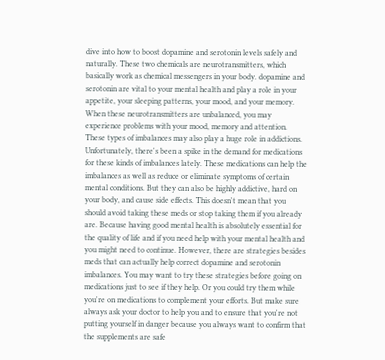dive into how to boost dopamine and serotonin levels safely and naturally. These two chemicals are neurotransmitters, which basically work as chemical messengers in your body. dopamine and serotonin are vital to your mental health and play a role in your appetite, your sleeping patterns, your mood, and your memory. When these neurotransmitters are unbalanced, you may experience problems with your mood, memory and attention. These types of imbalances may also play a huge role in addictions. Unfortunately, there's been a spike in the demand for medications for these kinds of imbalances lately. These medications can help the imbalances as well as reduce or eliminate symptoms of certain mental conditions. But they can also be highly addictive, hard on your body, and cause side effects. This doesn't mean that you should avoid taking these meds or stop taking them if you already are. Because having good mental health is absolutely essential for the quality of life and if you need help with your mental health and you might need to continue. However, there are strategies besides meds that can actually help correct dopamine and serotonin imbalances. You may want to try these strategies before going on medications just to see if they help. Or you could try them while you're on medications to complement your efforts. But make sure always ask your doctor to help you and to ensure that you're not putting yourself in danger because you always want to confirm that the supplements are safe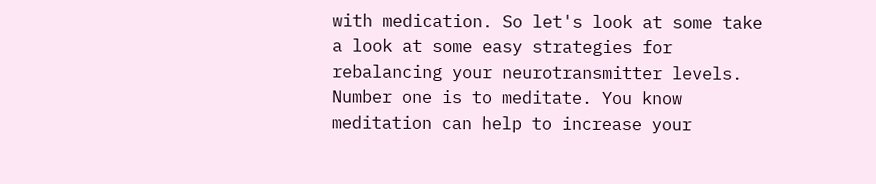with medication. So let's look at some take a look at some easy strategies for rebalancing your neurotransmitter levels. Number one is to meditate. You know meditation can help to increase your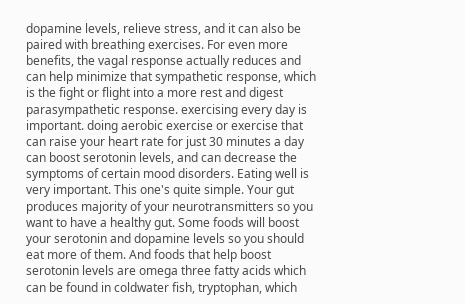dopamine levels, relieve stress, and it can also be paired with breathing exercises. For even more benefits, the vagal response actually reduces and can help minimize that sympathetic response, which is the fight or flight into a more rest and digest parasympathetic response. exercising every day is important. doing aerobic exercise or exercise that can raise your heart rate for just 30 minutes a day can boost serotonin levels, and can decrease the symptoms of certain mood disorders. Eating well is very important. This one's quite simple. Your gut produces majority of your neurotransmitters so you want to have a healthy gut. Some foods will boost your serotonin and dopamine levels so you should eat more of them. And foods that help boost serotonin levels are omega three fatty acids which can be found in coldwater fish, tryptophan, which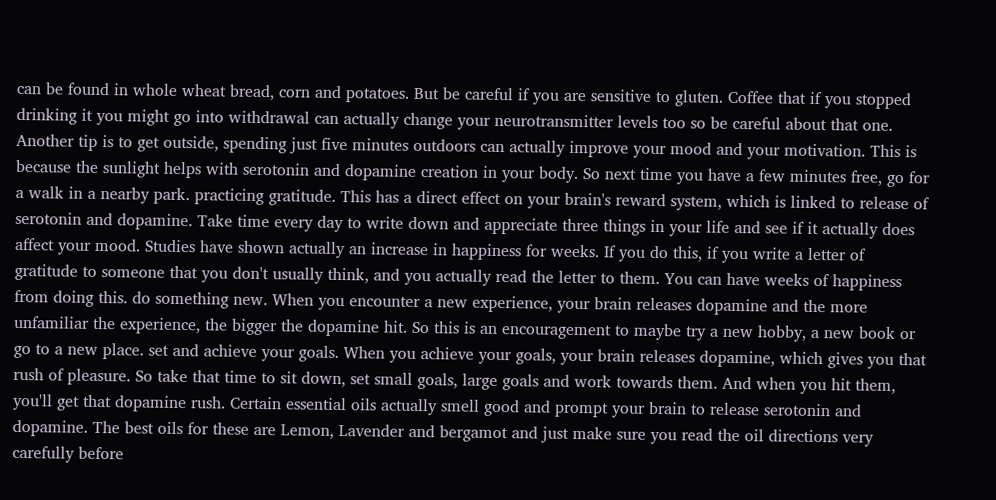can be found in whole wheat bread, corn and potatoes. But be careful if you are sensitive to gluten. Coffee that if you stopped drinking it you might go into withdrawal can actually change your neurotransmitter levels too so be careful about that one. Another tip is to get outside, spending just five minutes outdoors can actually improve your mood and your motivation. This is because the sunlight helps with serotonin and dopamine creation in your body. So next time you have a few minutes free, go for a walk in a nearby park. practicing gratitude. This has a direct effect on your brain's reward system, which is linked to release of serotonin and dopamine. Take time every day to write down and appreciate three things in your life and see if it actually does affect your mood. Studies have shown actually an increase in happiness for weeks. If you do this, if you write a letter of gratitude to someone that you don't usually think, and you actually read the letter to them. You can have weeks of happiness from doing this. do something new. When you encounter a new experience, your brain releases dopamine and the more unfamiliar the experience, the bigger the dopamine hit. So this is an encouragement to maybe try a new hobby, a new book or go to a new place. set and achieve your goals. When you achieve your goals, your brain releases dopamine, which gives you that rush of pleasure. So take that time to sit down, set small goals, large goals and work towards them. And when you hit them, you'll get that dopamine rush. Certain essential oils actually smell good and prompt your brain to release serotonin and dopamine. The best oils for these are Lemon, Lavender and bergamot and just make sure you read the oil directions very carefully before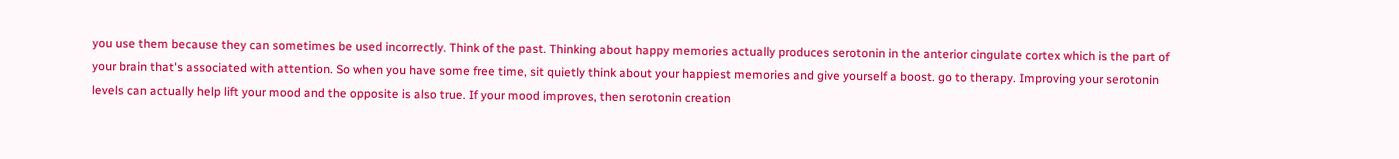you use them because they can sometimes be used incorrectly. Think of the past. Thinking about happy memories actually produces serotonin in the anterior cingulate cortex which is the part of your brain that's associated with attention. So when you have some free time, sit quietly think about your happiest memories and give yourself a boost. go to therapy. Improving your serotonin levels can actually help lift your mood and the opposite is also true. If your mood improves, then serotonin creation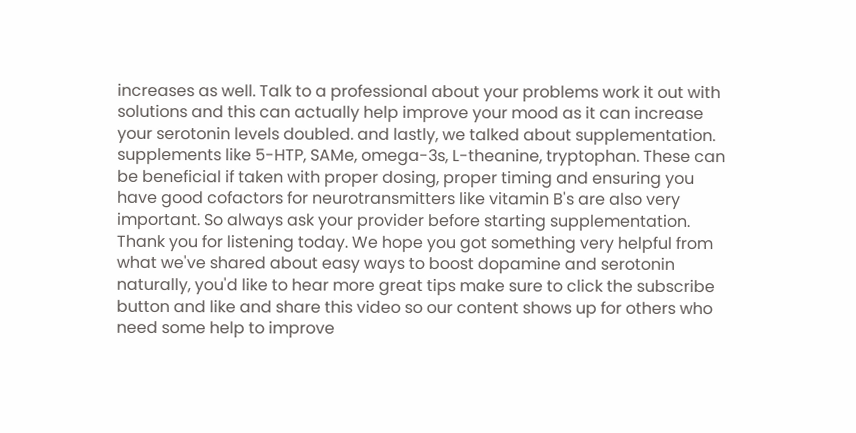increases as well. Talk to a professional about your problems work it out with solutions and this can actually help improve your mood as it can increase your serotonin levels doubled. and lastly, we talked about supplementation. supplements like 5-HTP, SAMe, omega-3s, L-theanine, tryptophan. These can be beneficial if taken with proper dosing, proper timing and ensuring you have good cofactors for neurotransmitters like vitamin B's are also very important. So always ask your provider before starting supplementation. Thank you for listening today. We hope you got something very helpful from what we've shared about easy ways to boost dopamine and serotonin naturally, you'd like to hear more great tips make sure to click the subscribe button and like and share this video so our content shows up for others who need some help to improve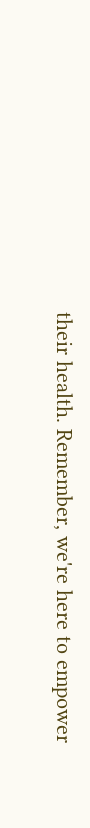their health. Remember, we're here to empower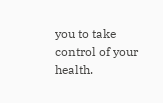you to take control of your health.